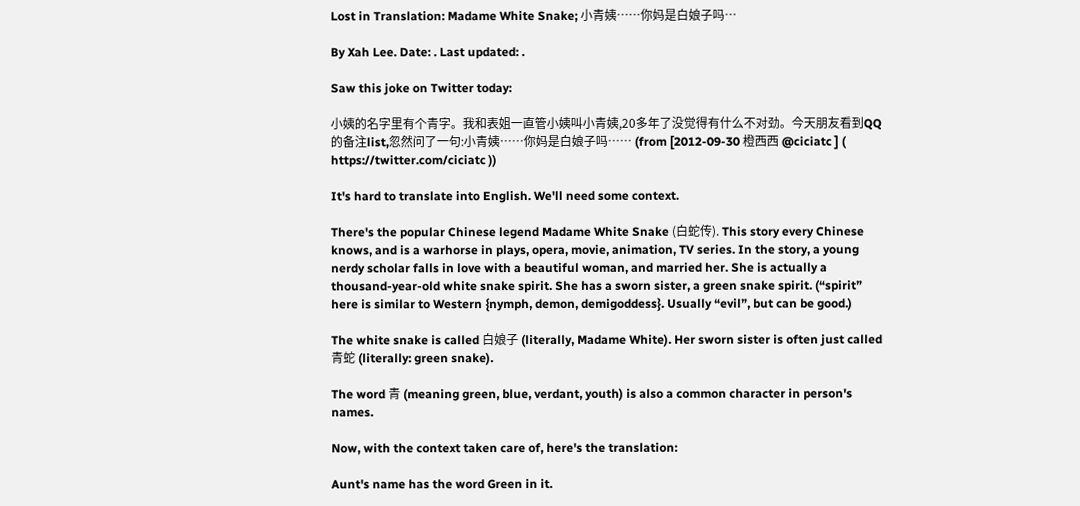Lost in Translation: Madame White Snake; 小青姨……你妈是白娘子吗…

By Xah Lee. Date: . Last updated: .

Saw this joke on Twitter today:

小姨的名字里有个青字。我和表姐一直管小姨叫小青姨,20多年了没觉得有什么不对劲。今天朋友看到QQ的备注list,忽然问了一句:小青姨……你妈是白娘子吗…… (from [2012-09-30 橙西西 @ciciatc ] ( https://twitter.com/ciciatc ))

It's hard to translate into English. We'll need some context.

There's the popular Chinese legend Madame White Snake (白蛇传). This story every Chinese knows, and is a warhorse in plays, opera, movie, animation, TV series. In the story, a young nerdy scholar falls in love with a beautiful woman, and married her. She is actually a thousand-year-old white snake spirit. She has a sworn sister, a green snake spirit. (“spirit” here is similar to Western {nymph, demon, demigoddess}. Usually “evil”, but can be good.)

The white snake is called 白娘子 (literally, Madame White). Her sworn sister is often just called 青蛇 (literally: green snake).

The word 青 (meaning green, blue, verdant, youth) is also a common character in person's names.

Now, with the context taken care of, here's the translation:

Aunt's name has the word Green in it.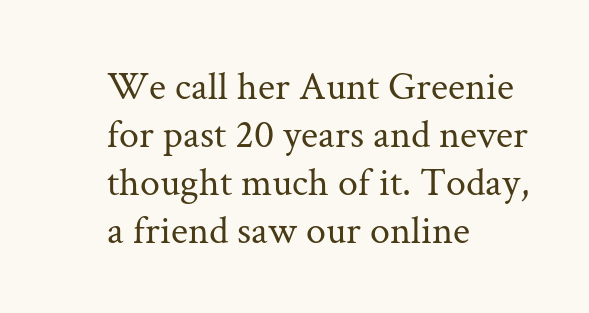We call her Aunt Greenie for past 20 years and never thought much of it. Today, a friend saw our online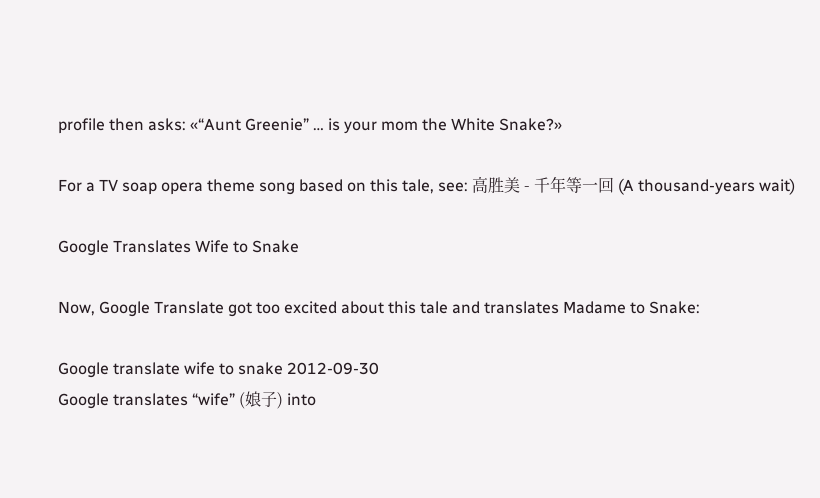profile then asks: «“Aunt Greenie” … is your mom the White Snake?»

For a TV soap opera theme song based on this tale, see: 高胜美 - 千年等一回 (A thousand-years wait)

Google Translates Wife to Snake

Now, Google Translate got too excited about this tale and translates Madame to Snake:

Google translate wife to snake 2012-09-30
Google translates “wife” (娘子) into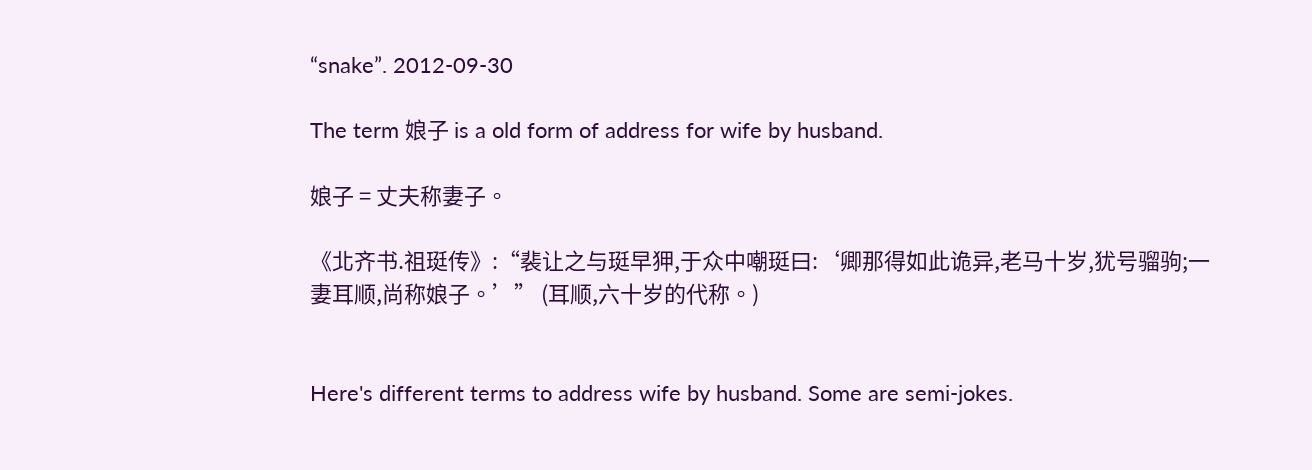“snake”. 2012-09-30

The term 娘子 is a old form of address for wife by husband.

娘子 = 丈夫称妻子。

《北齐书.祖珽传》:“裴让之与珽早狎,于众中嘲珽曰:‘卿那得如此诡异,老马十岁,犹号骝驹;一妻耳顺,尚称娘子。’” (耳顺,六十岁的代称。)


Here's different terms to address wife by husband. Some are semi-jokes.